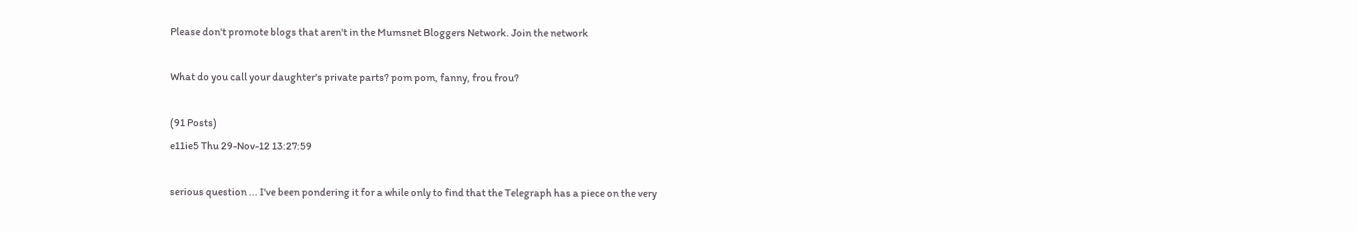Please don't promote blogs that aren't in the Mumsnet Bloggers Network. Join the network

What do you call your daughter's private parts? pom pom, fanny, frou frou?

(91 Posts)
e11ie5 Thu 29-Nov-12 13:27:59

serious question ... I've been pondering it for a while only to find that the Telegraph has a piece on the very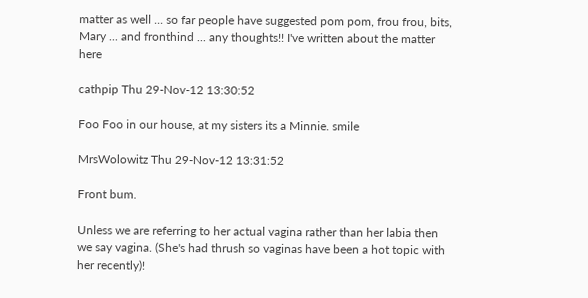matter as well ... so far people have suggested pom pom, frou frou, bits, Mary ... and fronthind ... any thoughts!! I've written about the matter here

cathpip Thu 29-Nov-12 13:30:52

Foo Foo in our house, at my sisters its a Minnie. smile

MrsWolowitz Thu 29-Nov-12 13:31:52

Front bum.

Unless we are referring to her actual vagina rather than her labia then we say vagina. (She's had thrush so vaginas have been a hot topic with her recently)!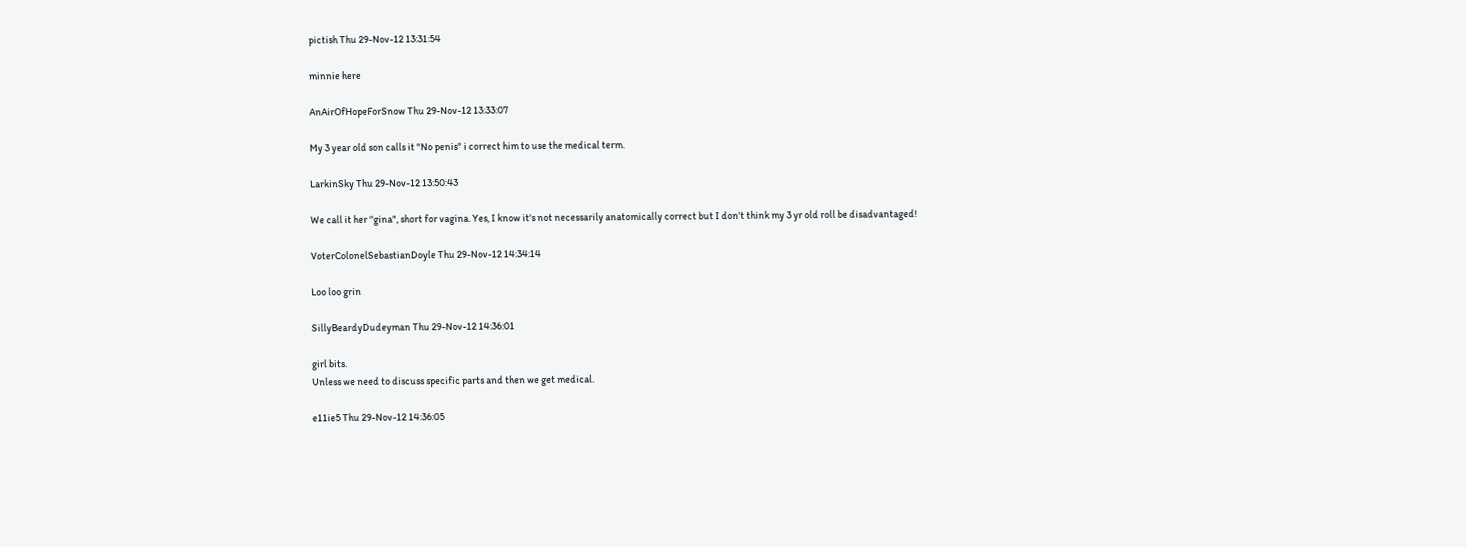pictish Thu 29-Nov-12 13:31:54

minnie here

AnAirOfHopeForSnow Thu 29-Nov-12 13:33:07

My 3 year old son calls it "No penis" i correct him to use the medical term.

LarkinSky Thu 29-Nov-12 13:50:43

We call it her ''gina", short for vagina. Yes, I know it's not necessarily anatomically correct but I don't think my 3 yr old roll be disadvantaged!

VoterColonelSebastianDoyle Thu 29-Nov-12 14:34:14

Loo loo grin

SillyBeardyDudeyman Thu 29-Nov-12 14:36:01

girl bits.
Unless we need to discuss specific parts and then we get medical.

e11ie5 Thu 29-Nov-12 14:36:05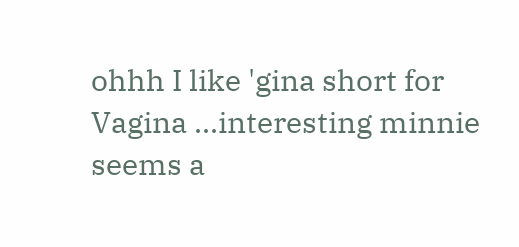ohhh I like 'gina short for Vagina ...interesting minnie seems a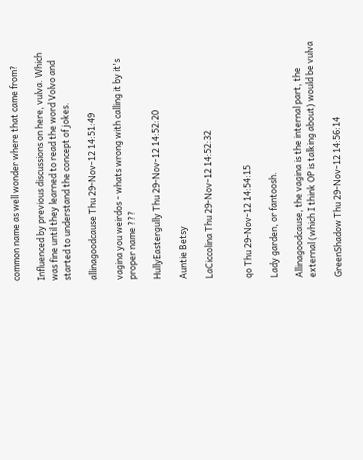common name as well wonder where that came from?

Influenced by previous discussions on here, vulva. Which was fine until they learned to read the word Volvo and started to understand the concept of jokes.

allinagoodcause Thu 29-Nov-12 14:51:49

vagina you weirdos - whats wrong with calling it by it's proper name ???

HullyEastergully Thu 29-Nov-12 14:52:20

Auntie Betsy

LaCiccolina Thu 29-Nov-12 14:52:32


qo Thu 29-Nov-12 14:54:15

Lady garden, or fantoosh.

Allinagoodcause, the vagina is the internal part, the external (which I think OP is talking about) would be vulva

GreenShadow Thu 29-Nov-12 14:56:14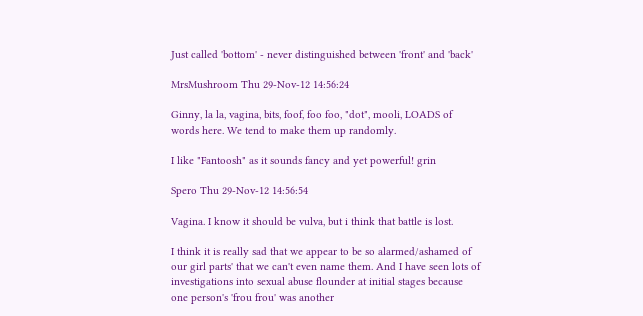Just called 'bottom' - never distinguished between 'front' and 'back'

MrsMushroom Thu 29-Nov-12 14:56:24

Ginny, la la, vagina, bits, foof, foo foo, "dot", mooli, LOADS of words here. We tend to make them up randomly.

I like "Fantoosh" as it sounds fancy and yet powerful! grin

Spero Thu 29-Nov-12 14:56:54

Vagina. I know it should be vulva, but i think that battle is lost.

I think it is really sad that we appear to be so alarmed/ashamed of our girl parts' that we can't even name them. And I have seen lots of investigations into sexual abuse flounder at initial stages because one person's 'frou frou' was another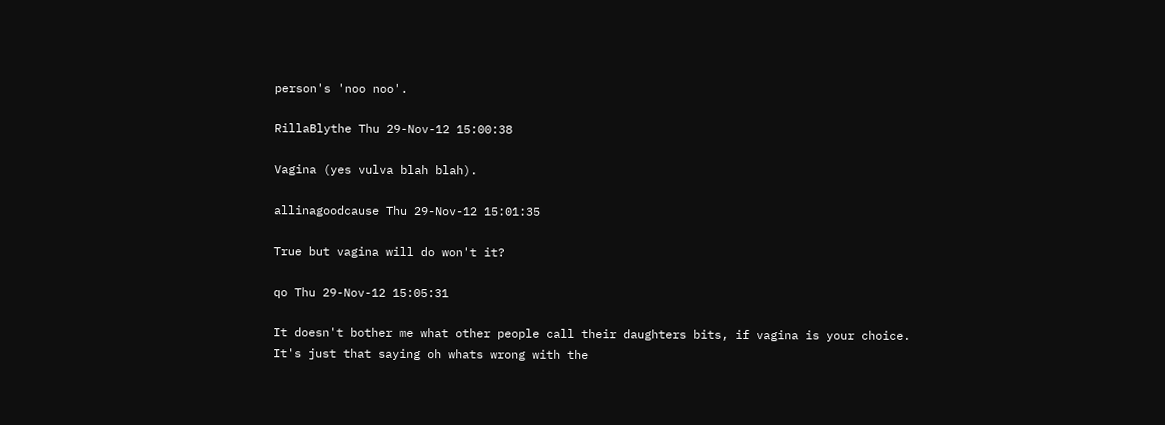person's 'noo noo'.

RillaBlythe Thu 29-Nov-12 15:00:38

Vagina (yes vulva blah blah).

allinagoodcause Thu 29-Nov-12 15:01:35

True but vagina will do won't it?

qo Thu 29-Nov-12 15:05:31

It doesn't bother me what other people call their daughters bits, if vagina is your choice.
It's just that saying oh whats wrong with the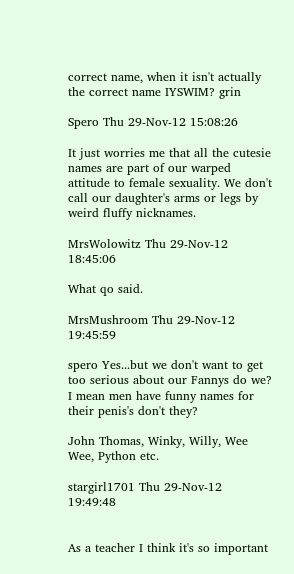correct name, when it isn't actually the correct name IYSWIM? grin

Spero Thu 29-Nov-12 15:08:26

It just worries me that all the cutesie names are part of our warped attitude to female sexuality. We don't call our daughter's arms or legs by weird fluffy nicknames.

MrsWolowitz Thu 29-Nov-12 18:45:06

What qo said.

MrsMushroom Thu 29-Nov-12 19:45:59

spero Yes...but we don't want to get too serious about our Fannys do we? I mean men have funny names for their penis's don't they?

John Thomas, Winky, Willy, Wee Wee, Python etc.

stargirl1701 Thu 29-Nov-12 19:49:48


As a teacher I think it's so important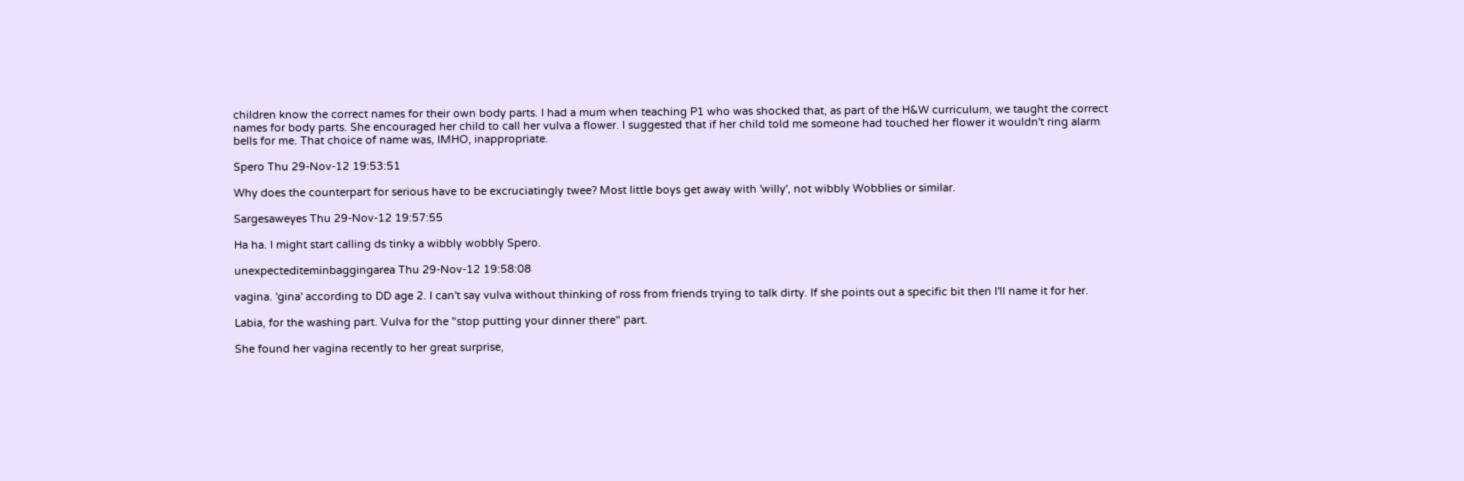children know the correct names for their own body parts. I had a mum when teaching P1 who was shocked that, as part of the H&W curriculum, we taught the correct names for body parts. She encouraged her child to call her vulva a flower. I suggested that if her child told me someone had touched her flower it wouldn't ring alarm bells for me. That choice of name was, IMHO, inappropriate.

Spero Thu 29-Nov-12 19:53:51

Why does the counterpart for serious have to be excruciatingly twee? Most little boys get away with 'willy', not wibbly Wobblies or similar.

Sargesaweyes Thu 29-Nov-12 19:57:55

Ha ha. I might start calling ds tinky a wibbly wobbly Spero.

unexpectediteminbaggingarea Thu 29-Nov-12 19:58:08

vagina. 'gina' according to DD age 2. I can't say vulva without thinking of ross from friends trying to talk dirty. If she points out a specific bit then I'll name it for her.

Labia, for the washing part. Vulva for the "stop putting your dinner there" part.

She found her vagina recently to her great surprise,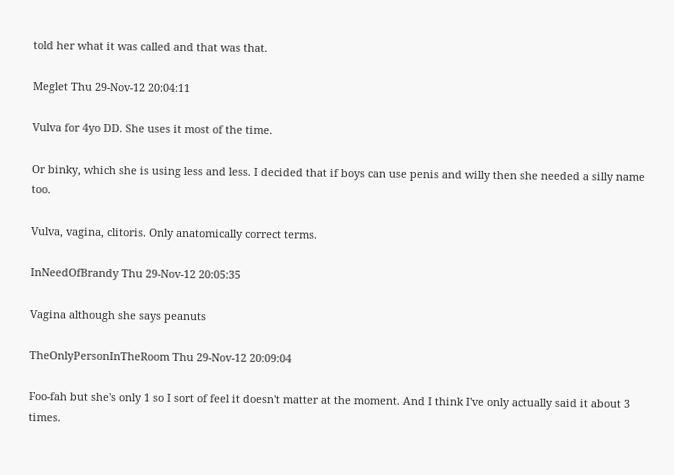told her what it was called and that was that.

Meglet Thu 29-Nov-12 20:04:11

Vulva for 4yo DD. She uses it most of the time.

Or binky, which she is using less and less. I decided that if boys can use penis and willy then she needed a silly name too.

Vulva, vagina, clitoris. Only anatomically correct terms.

InNeedOfBrandy Thu 29-Nov-12 20:05:35

Vagina although she says peanuts

TheOnlyPersonInTheRoom Thu 29-Nov-12 20:09:04

Foo-fah but she's only 1 so I sort of feel it doesn't matter at the moment. And I think I've only actually said it about 3 times.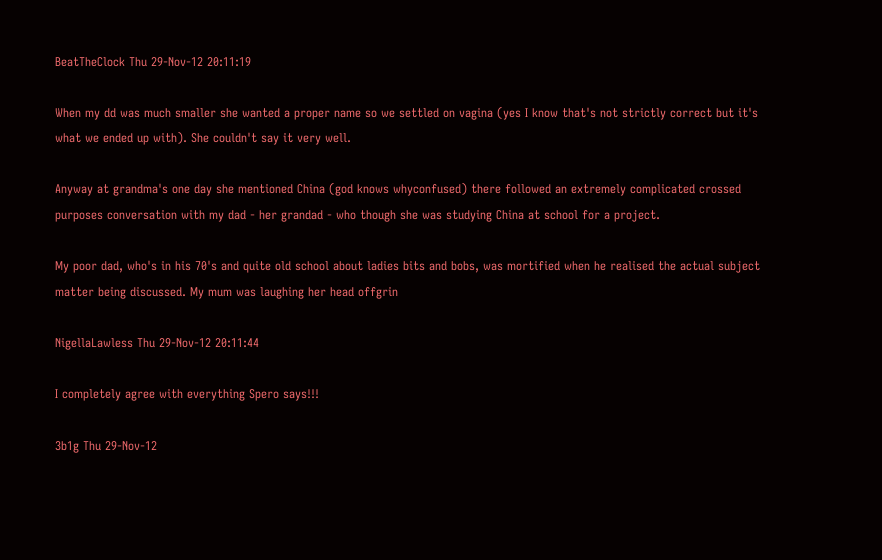BeatTheClock Thu 29-Nov-12 20:11:19

When my dd was much smaller she wanted a proper name so we settled on vagina (yes I know that's not strictly correct but it's what we ended up with). She couldn't say it very well.

Anyway at grandma's one day she mentioned China (god knows whyconfused) there followed an extremely complicated crossed purposes conversation with my dad - her grandad - who though she was studying China at school for a project.

My poor dad, who's in his 70's and quite old school about ladies bits and bobs, was mortified when he realised the actual subject matter being discussed. My mum was laughing her head offgrin

NigellaLawless Thu 29-Nov-12 20:11:44

I completely agree with everything Spero says!!!

3b1g Thu 29-Nov-12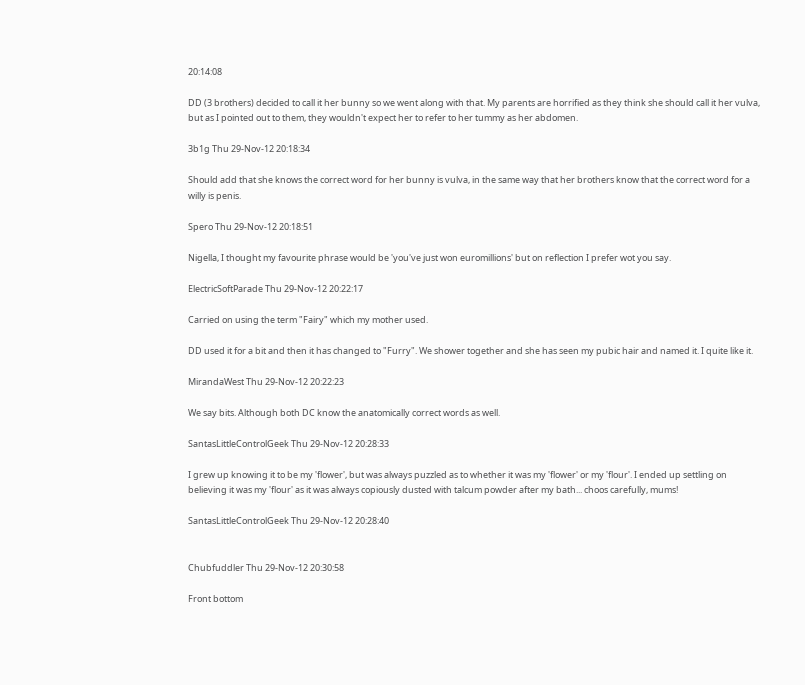20:14:08

DD (3 brothers) decided to call it her bunny so we went along with that. My parents are horrified as they think she should call it her vulva, but as I pointed out to them, they wouldn't expect her to refer to her tummy as her abdomen.

3b1g Thu 29-Nov-12 20:18:34

Should add that she knows the correct word for her bunny is vulva, in the same way that her brothers know that the correct word for a willy is penis.

Spero Thu 29-Nov-12 20:18:51

Nigella, I thought my favourite phrase would be 'you've just won euromillions' but on reflection I prefer wot you say.

ElectricSoftParade Thu 29-Nov-12 20:22:17

Carried on using the term "Fairy" which my mother used.

DD used it for a bit and then it has changed to "Furry". We shower together and she has seen my pubic hair and named it. I quite like it.

MirandaWest Thu 29-Nov-12 20:22:23

We say bits. Although both DC know the anatomically correct words as well.

SantasLittleControlGeek Thu 29-Nov-12 20:28:33

I grew up knowing it to be my 'flower', but was always puzzled as to whether it was my 'flower' or my 'flour'. I ended up settling on believing it was my 'flour' as it was always copiously dusted with talcum powder after my bath... choos carefully, mums!

SantasLittleControlGeek Thu 29-Nov-12 20:28:40


Chubfuddler Thu 29-Nov-12 20:30:58

Front bottom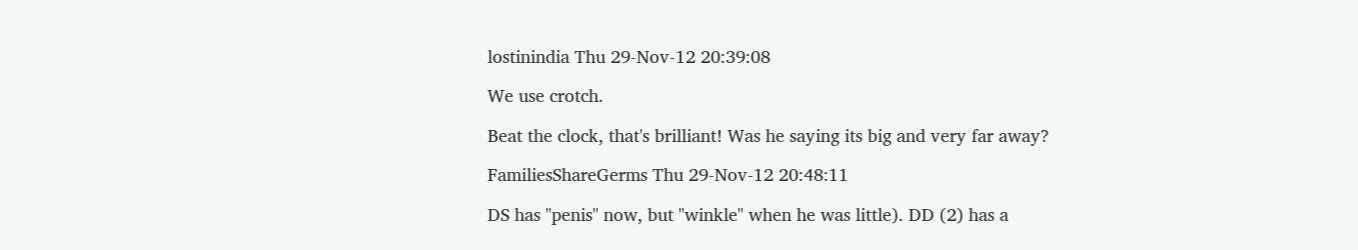lostinindia Thu 29-Nov-12 20:39:08

We use crotch.

Beat the clock, that's brilliant! Was he saying its big and very far away?

FamiliesShareGerms Thu 29-Nov-12 20:48:11

DS has "penis" now, but "winkle" when he was little). DD (2) has a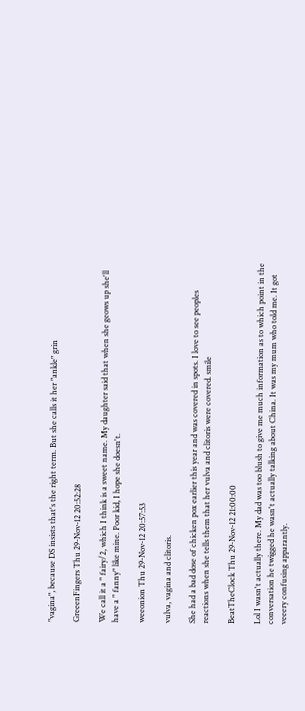"vagina", because DS insists that's the right term. But she calls it her "ankle" grin

GreeenFingers Thu 29-Nov-12 20:52:28

We call it a " fairy/2, which I think is a sweet name. My daughter said that when she geows up she'll have a " fanny" like mine. Poor kid, I hope she doesn't.

weeonion Thu 29-Nov-12 20:57:53

vulva, vagina and clitoris.

She had a bad dose of chicken pox earlier this year and was covered in spots. I love to see peoples reactions when she tells them that her vulva and clitoris were covered. smile

BeatTheClock Thu 29-Nov-12 21:00:00

Lol I wasn't actually there. My dad was too blush to give me much information as to which point in the conversation he twigged he wasn't actually talking about China. It was my mum who told me. It got veeery confusing apparantly.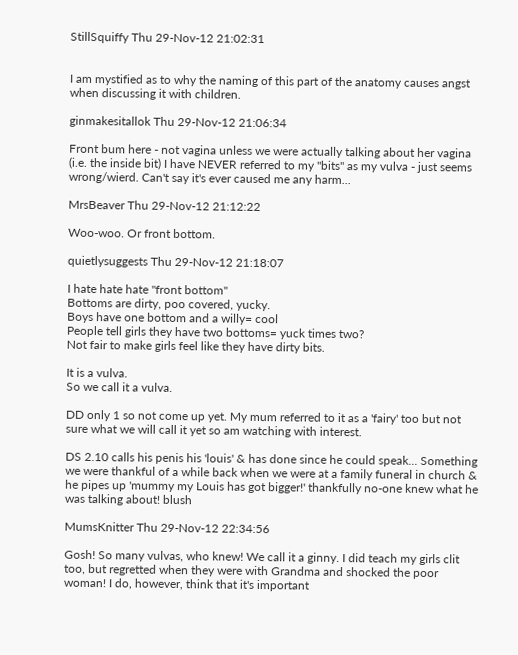StillSquiffy Thu 29-Nov-12 21:02:31


I am mystified as to why the naming of this part of the anatomy causes angst when discussing it with children.

ginmakesitallok Thu 29-Nov-12 21:06:34

Front bum here - not vagina unless we were actually talking about her vagina (i.e. the inside bit) I have NEVER referred to my "bits" as my vulva - just seems wrong/wierd. Can't say it's ever caused me any harm...

MrsBeaver Thu 29-Nov-12 21:12:22

Woo-woo. Or front bottom.

quietlysuggests Thu 29-Nov-12 21:18:07

I hate hate hate "front bottom"
Bottoms are dirty, poo covered, yucky.
Boys have one bottom and a willy= cool
People tell girls they have two bottoms= yuck times two?
Not fair to make girls feel like they have dirty bits.

It is a vulva.
So we call it a vulva.

DD only 1 so not come up yet. My mum referred to it as a 'fairy' too but not sure what we will call it yet so am watching with interest.

DS 2.10 calls his penis his 'louis' & has done since he could speak... Something we were thankful of a while back when we were at a family funeral in church & he pipes up 'mummy my Louis has got bigger!' thankfully no-one knew what he was talking about! blush

MumsKnitter Thu 29-Nov-12 22:34:56

Gosh! So many vulvas, who knew! We call it a ginny. I did teach my girls clit too, but regretted when they were with Grandma and shocked the poor woman! I do, however, think that it's important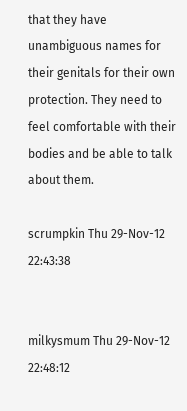that they have unambiguous names for their genitals for their own protection. They need to feel comfortable with their bodies and be able to talk about them.

scrumpkin Thu 29-Nov-12 22:43:38


milkysmum Thu 29-Nov-12 22:48:12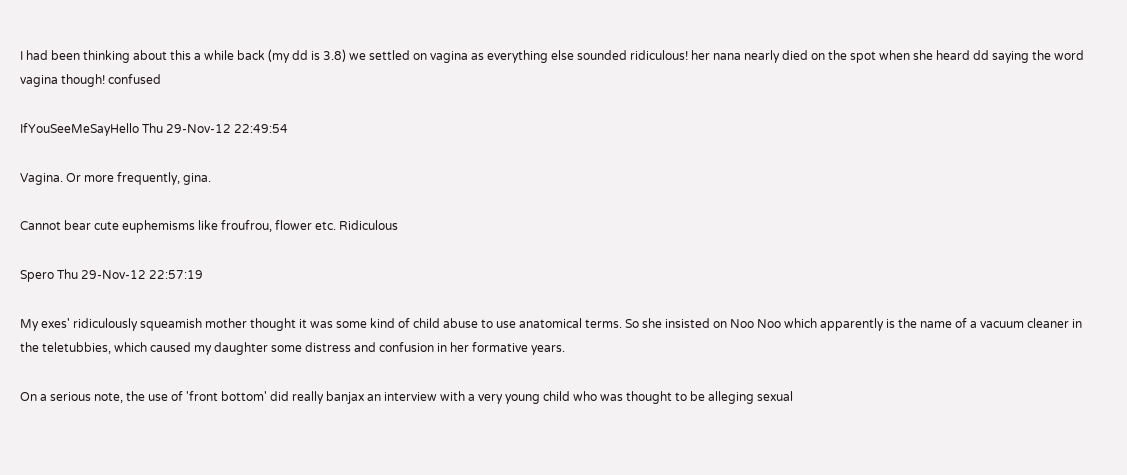I had been thinking about this a while back (my dd is 3.8) we settled on vagina as everything else sounded ridiculous! her nana nearly died on the spot when she heard dd saying the word vagina though! confused

IfYouSeeMeSayHello Thu 29-Nov-12 22:49:54

Vagina. Or more frequently, gina.

Cannot bear cute euphemisms like froufrou, flower etc. Ridiculous

Spero Thu 29-Nov-12 22:57:19

My exes' ridiculously squeamish mother thought it was some kind of child abuse to use anatomical terms. So she insisted on Noo Noo which apparently is the name of a vacuum cleaner in the teletubbies, which caused my daughter some distress and confusion in her formative years.

On a serious note, the use of 'front bottom' did really banjax an interview with a very young child who was thought to be alleging sexual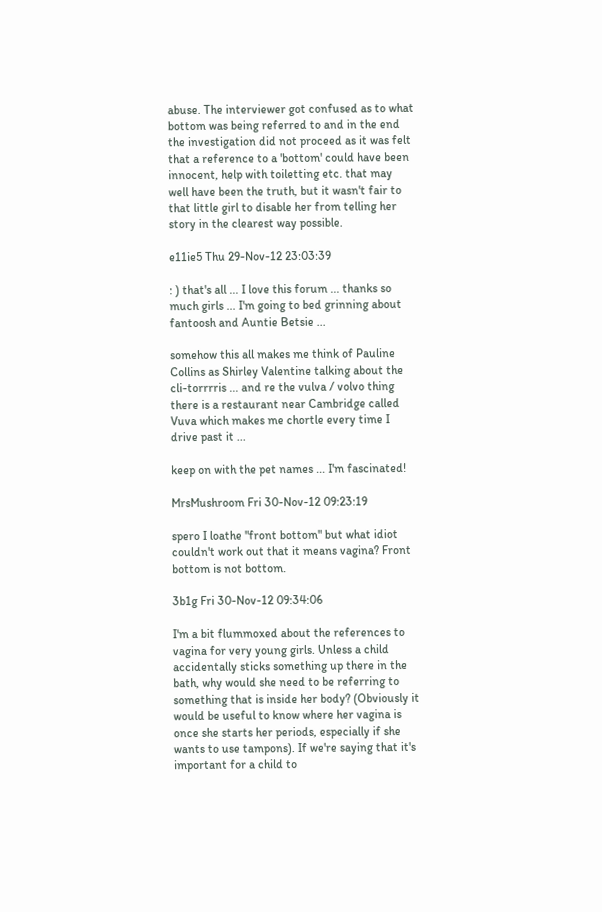abuse. The interviewer got confused as to what bottom was being referred to and in the end the investigation did not proceed as it was felt that a reference to a 'bottom' could have been innocent, help with toiletting etc. that may well have been the truth, but it wasn't fair to that little girl to disable her from telling her story in the clearest way possible.

e11ie5 Thu 29-Nov-12 23:03:39

: ) that's all ... I love this forum ... thanks so much girls ... I'm going to bed grinning about fantoosh and Auntie Betsie ...

somehow this all makes me think of Pauline Collins as Shirley Valentine talking about the cli-torrrris ... and re the vulva / volvo thing there is a restaurant near Cambridge called Vuva which makes me chortle every time I drive past it ...

keep on with the pet names ... I'm fascinated!

MrsMushroom Fri 30-Nov-12 09:23:19

spero I loathe "front bottom" but what idiot couldn't work out that it means vagina? Front bottom is not bottom.

3b1g Fri 30-Nov-12 09:34:06

I'm a bit flummoxed about the references to vagina for very young girls. Unless a child accidentally sticks something up there in the bath, why would she need to be referring to something that is inside her body? (Obviously it would be useful to know where her vagina is once she starts her periods, especially if she wants to use tampons). If we're saying that it's important for a child to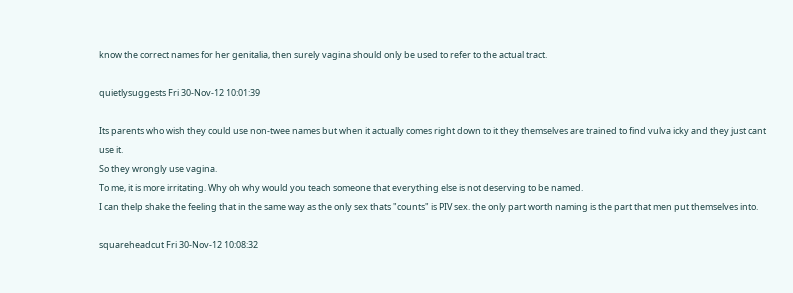know the correct names for her genitalia, then surely vagina should only be used to refer to the actual tract.

quietlysuggests Fri 30-Nov-12 10:01:39

Its parents who wish they could use non-twee names but when it actually comes right down to it they themselves are trained to find vulva icky and they just cant use it.
So they wrongly use vagina.
To me, it is more irritating. Why oh why would you teach someone that everything else is not deserving to be named.
I can thelp shake the feeling that in the same way as the only sex thats "counts" is PIV sex. the only part worth naming is the part that men put themselves into.

squareheadcut Fri 30-Nov-12 10:08:32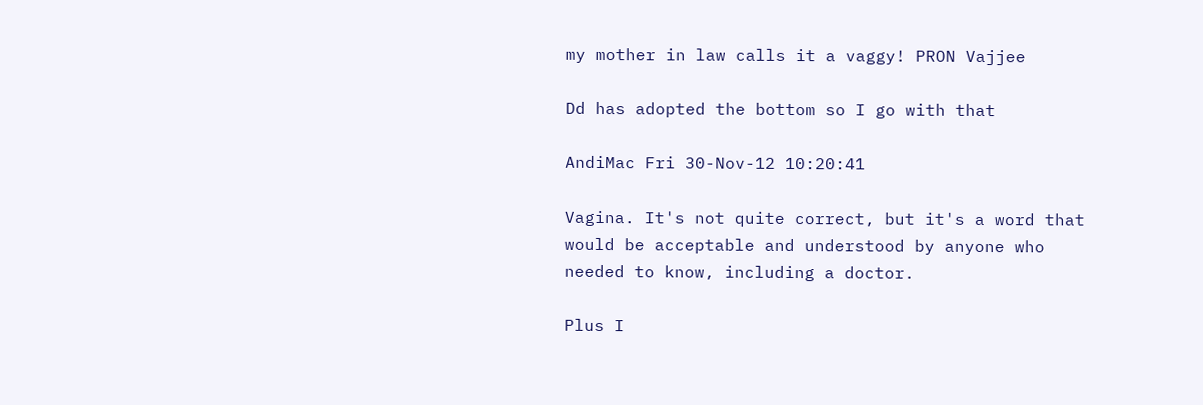my mother in law calls it a vaggy! PRON Vajjee

Dd has adopted the bottom so I go with that

AndiMac Fri 30-Nov-12 10:20:41

Vagina. It's not quite correct, but it's a word that would be acceptable and understood by anyone who needed to know, including a doctor.

Plus I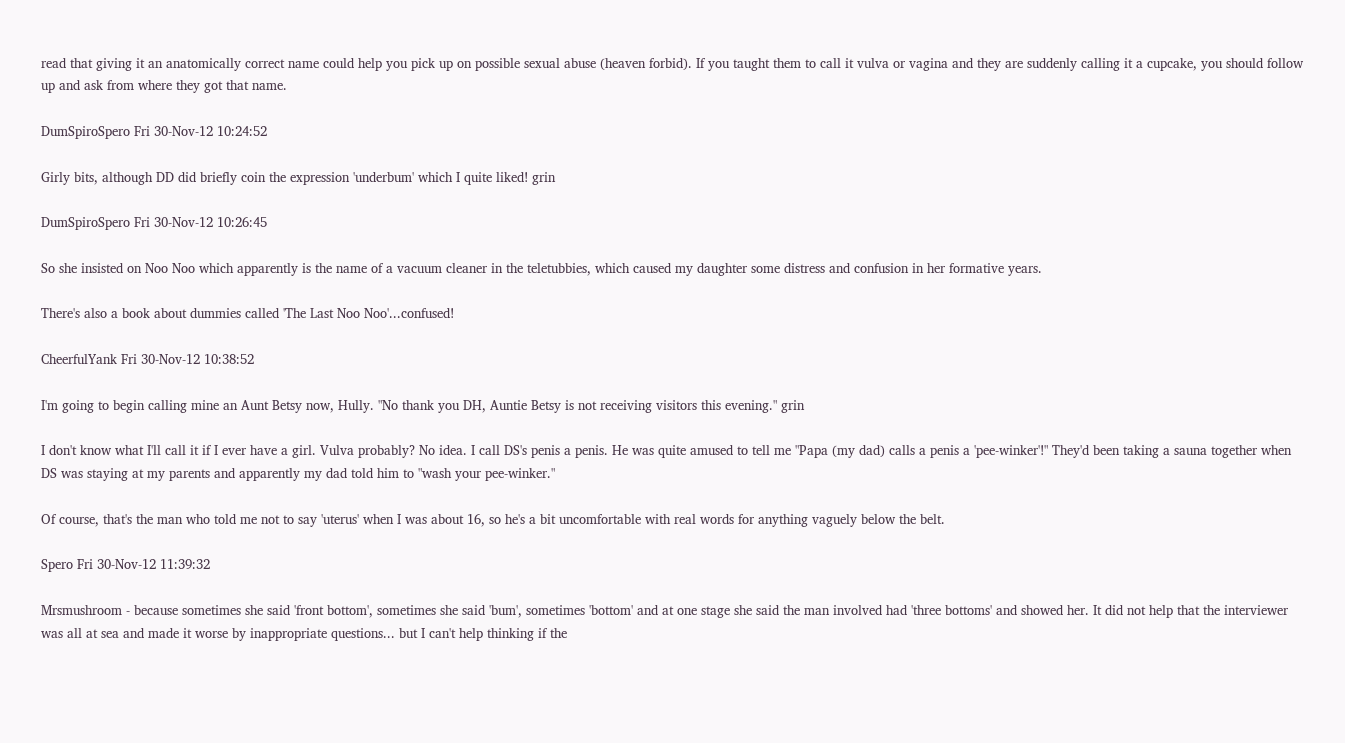read that giving it an anatomically correct name could help you pick up on possible sexual abuse (heaven forbid). If you taught them to call it vulva or vagina and they are suddenly calling it a cupcake, you should follow up and ask from where they got that name.

DumSpiroSpero Fri 30-Nov-12 10:24:52

Girly bits, although DD did briefly coin the expression 'underbum' which I quite liked! grin

DumSpiroSpero Fri 30-Nov-12 10:26:45

So she insisted on Noo Noo which apparently is the name of a vacuum cleaner in the teletubbies, which caused my daughter some distress and confusion in her formative years.

There's also a book about dummies called 'The Last Noo Noo'...confused!

CheerfulYank Fri 30-Nov-12 10:38:52

I'm going to begin calling mine an Aunt Betsy now, Hully. "No thank you DH, Auntie Betsy is not receiving visitors this evening." grin

I don't know what I'll call it if I ever have a girl. Vulva probably? No idea. I call DS's penis a penis. He was quite amused to tell me "Papa (my dad) calls a penis a 'pee-winker'!" They'd been taking a sauna together when DS was staying at my parents and apparently my dad told him to "wash your pee-winker."

Of course, that's the man who told me not to say 'uterus' when I was about 16, so he's a bit uncomfortable with real words for anything vaguely below the belt.

Spero Fri 30-Nov-12 11:39:32

Mrsmushroom - because sometimes she said 'front bottom', sometimes she said 'bum', sometimes 'bottom' and at one stage she said the man involved had 'three bottoms' and showed her. It did not help that the interviewer was all at sea and made it worse by inappropriate questions... but I can't help thinking if the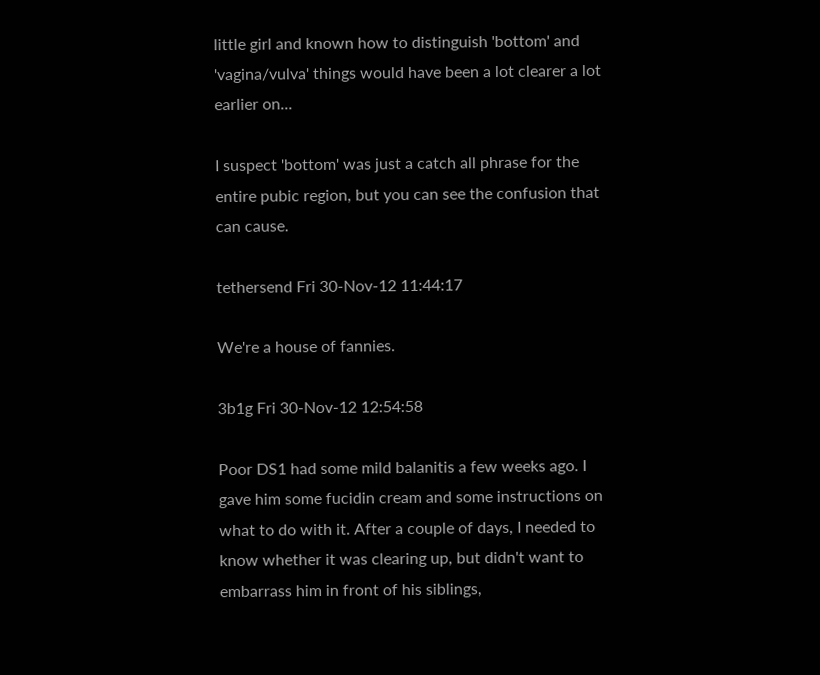little girl and known how to distinguish 'bottom' and 'vagina/vulva' things would have been a lot clearer a lot earlier on...

I suspect 'bottom' was just a catch all phrase for the entire pubic region, but you can see the confusion that can cause.

tethersend Fri 30-Nov-12 11:44:17

We're a house of fannies.

3b1g Fri 30-Nov-12 12:54:58

Poor DS1 had some mild balanitis a few weeks ago. I gave him some fucidin cream and some instructions on what to do with it. After a couple of days, I needed to know whether it was clearing up, but didn't want to embarrass him in front of his siblings,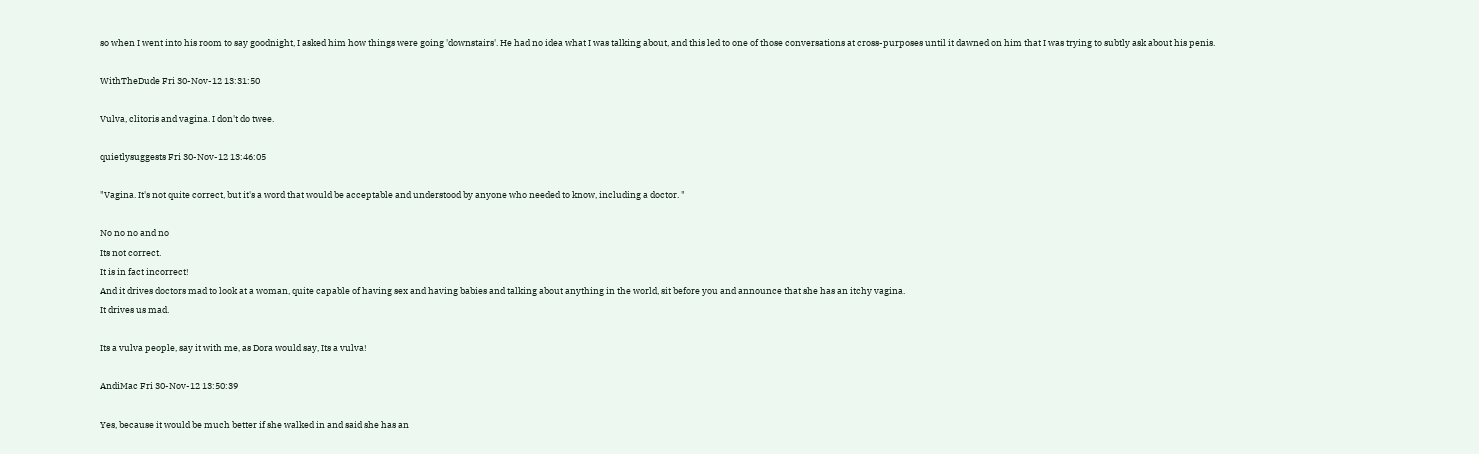so when I went into his room to say goodnight, I asked him how things were going 'downstairs'. He had no idea what I was talking about, and this led to one of those conversations at cross-purposes until it dawned on him that I was trying to subtly ask about his penis.

WithTheDude Fri 30-Nov-12 13:31:50

Vulva, clitoris and vagina. I don't do twee.

quietlysuggests Fri 30-Nov-12 13:46:05

"Vagina. It's not quite correct, but it's a word that would be acceptable and understood by anyone who needed to know, including a doctor. "

No no no and no
Its not correct.
It is in fact incorrect!
And it drives doctors mad to look at a woman, quite capable of having sex and having babies and talking about anything in the world, sit before you and announce that she has an itchy vagina.
It drives us mad.

Its a vulva people, say it with me, as Dora would say, Its a vulva!

AndiMac Fri 30-Nov-12 13:50:39

Yes, because it would be much better if she walked in and said she has an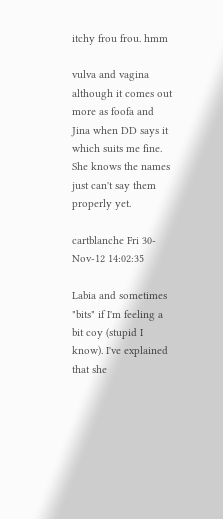itchy frou frou. hmm

vulva and vagina although it comes out more as foofa and Jina when DD says it which suits me fine. She knows the names just can't say them properly yet.

cartblanche Fri 30-Nov-12 14:02:35

Labia and sometimes "bits" if I'm feeling a bit coy (stupid I know). I've explained that she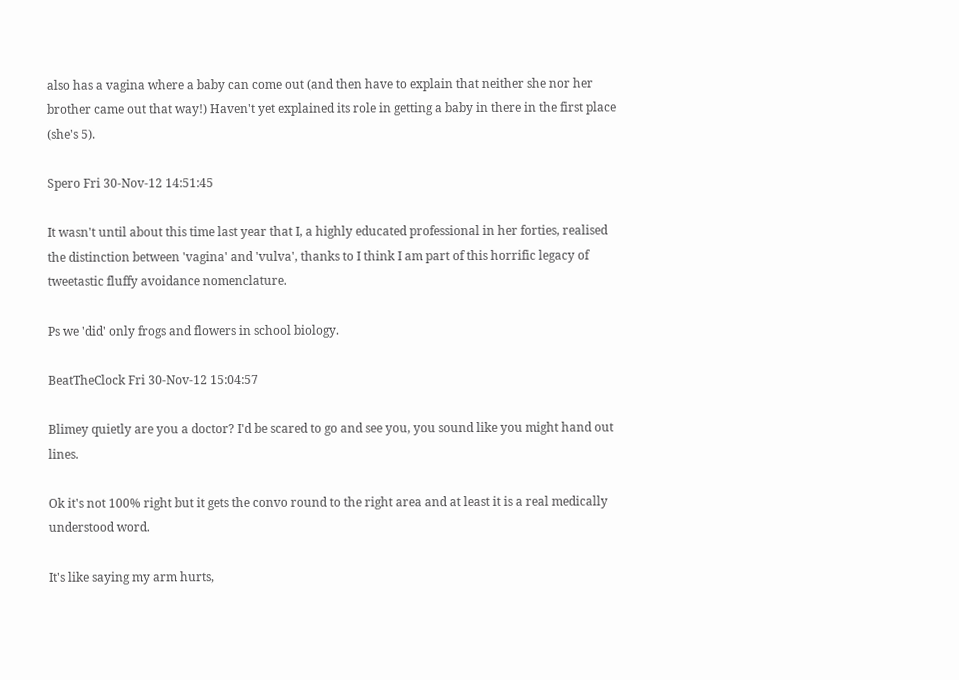also has a vagina where a baby can come out (and then have to explain that neither she nor her brother came out that way!) Haven't yet explained its role in getting a baby in there in the first place (she's 5).

Spero Fri 30-Nov-12 14:51:45

It wasn't until about this time last year that I, a highly educated professional in her forties, realised the distinction between 'vagina' and 'vulva', thanks to I think I am part of this horrific legacy of tweetastic fluffy avoidance nomenclature.

Ps we 'did' only frogs and flowers in school biology.

BeatTheClock Fri 30-Nov-12 15:04:57

Blimey quietly are you a doctor? I'd be scared to go and see you, you sound like you might hand out lines.

Ok it's not 100% right but it gets the convo round to the right area and at least it is a real medically understood word.

It's like saying my arm hurts,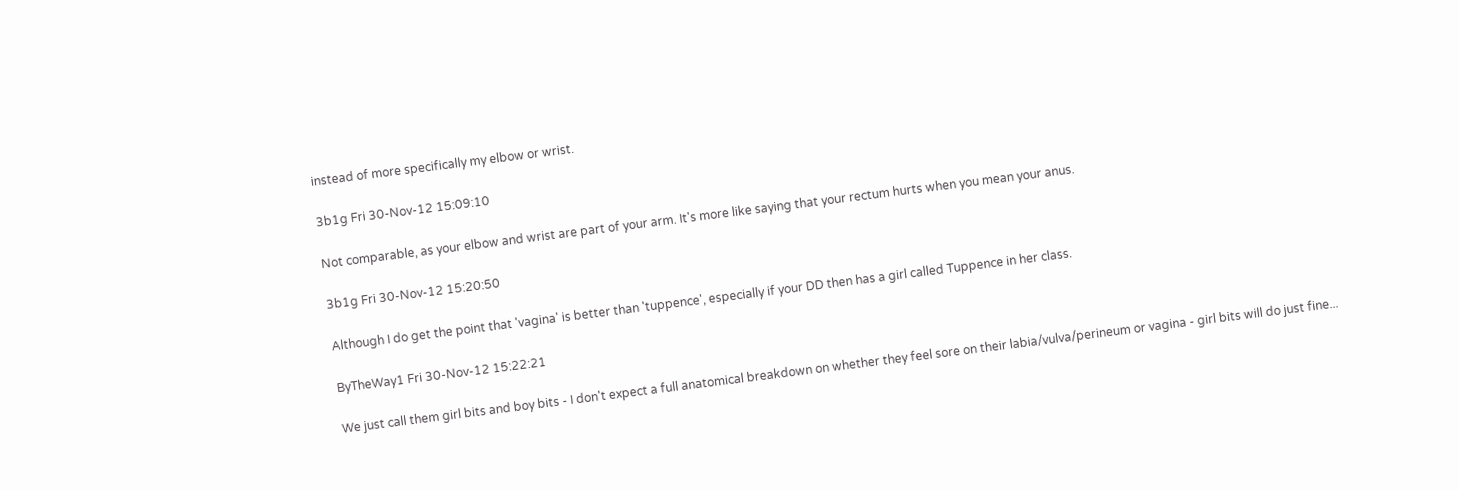instead of more specifically my elbow or wrist.

3b1g Fri 30-Nov-12 15:09:10

Not comparable, as your elbow and wrist are part of your arm. It's more like saying that your rectum hurts when you mean your anus.

3b1g Fri 30-Nov-12 15:20:50

Although I do get the point that 'vagina' is better than 'tuppence', especially if your DD then has a girl called Tuppence in her class.

ByTheWay1 Fri 30-Nov-12 15:22:21

We just call them girl bits and boy bits - I don't expect a full anatomical breakdown on whether they feel sore on their labia/vulva/perineum or vagina - girl bits will do just fine...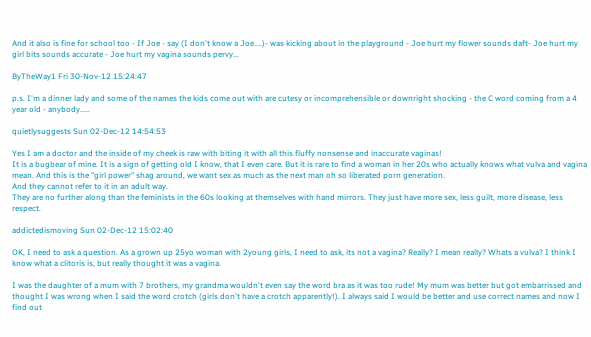And it also is fine for school too - If Joe - say (I don't know a Joe....)- was kicking about in the playground - Joe hurt my flower sounds daft- Joe hurt my girl bits sounds accurate - Joe hurt my vagina sounds pervy...

ByTheWay1 Fri 30-Nov-12 15:24:47

p.s. I'm a dinner lady and some of the names the kids come out with are cutesy or incomprehensible or downright shocking - the C word coming from a 4 year old - anybody.....

quietlysuggests Sun 02-Dec-12 14:54:53

Yes I am a doctor and the inside of my cheek is raw with biting it with all this fluffy nonsense and inaccurate vaginas!
It is a bugbear of mine. It is a sign of getting old I know, that I even care. But it is rare to find a woman in her 20s who actually knows what vulva and vagina mean. And this is the "girl power" shag around, we want sex as much as the next man oh so liberated porn generation.
And they cannot refer to it in an adult way.
They are no further along than the feminists in the 60s looking at themselves with hand mirrors. They just have more sex, less guilt, more disease, less respect.

addictedismoving Sun 02-Dec-12 15:02:40

OK, I need to ask a question. As a grown up 25yo woman with 2young girls, I need to ask, its not a vagina? Really? I mean really? Whats a vulva? I think I know what a clitoris is, but really thought it was a vagina.

I was the daughter of a mum with 7 brothers, my grandma wouldn't even say the word bra as it was too rude! My mum was better but got embarrissed and thought I was wrong when I said the word crotch (girls don't have a crotch apparently!). I always said I would be better and use correct names and now I find out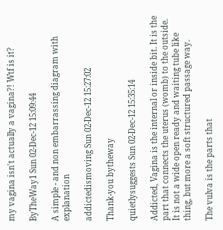my vagina isn't actually a vagina?! Wtf is it?

ByTheWay1 Sun 02-Dec-12 15:09:44

A simple - and non embarrassing diagram with explanation

addictedismoving Sun 02-Dec-12 15:27:02

Thank-you bytheway

quietlysuggests Sun 02-Dec-12 15:35:14

Addicted, Vagina is the internal or inside bit. It is the part that connects the uterus (womb) to the outside. It is not a wide open ready and waiting tube like thing, but more a soft structured passage way.

The vulva is the parts that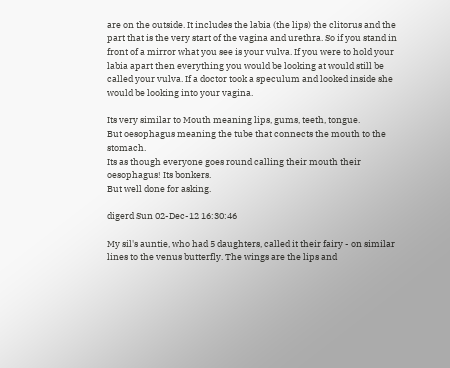are on the outside. It includes the labia (the lips) the clitorus and the part that is the very start of the vagina and urethra. So if you stand in front of a mirror what you see is your vulva. If you were to hold your labia apart then everything you would be looking at would still be called your vulva. If a doctor took a speculum and looked inside she would be looking into your vagina.

Its very similar to Mouth meaning lips, gums, teeth, tongue.
But oesophagus meaning the tube that connects the mouth to the stomach.
Its as though everyone goes round calling their mouth their oesophagus! Its bonkers.
But well done for asking.

digerd Sun 02-Dec-12 16:30:46

My sil's auntie, who had 5 daughters, called it their fairy - on similar lines to the venus butterfly. The wings are the lips and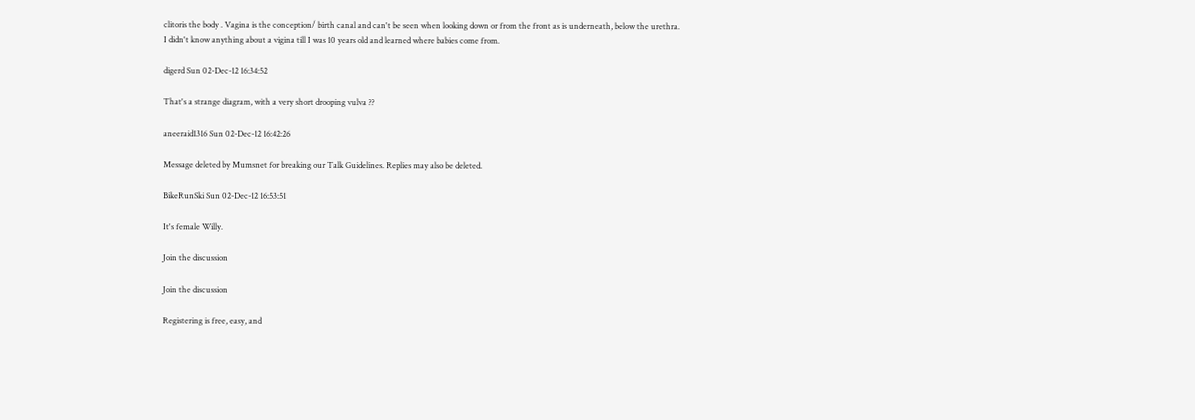clitoris the body . Vagina is the conception/ birth canal and can't be seen when looking down or from the front as is underneath, below the urethra.
I didn't know anything about a vigina till I was 10 years old and learned where babies come from.

digerd Sun 02-Dec-12 16:34:52

That's a strange diagram, with a very short drooping vulva ??

aneeraid1316 Sun 02-Dec-12 16:42:26

Message deleted by Mumsnet for breaking our Talk Guidelines. Replies may also be deleted.

BikeRunSki Sun 02-Dec-12 16:53:51

It's female Willy.

Join the discussion

Join the discussion

Registering is free, easy, and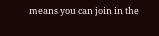means you can join in the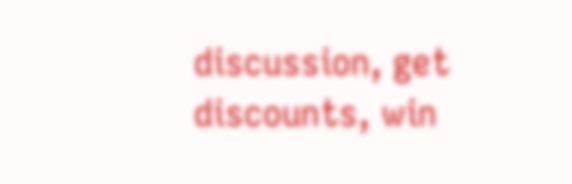discussion, get discounts, win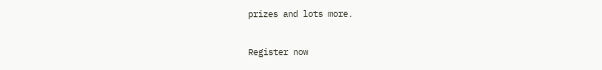prizes and lots more.

Register now